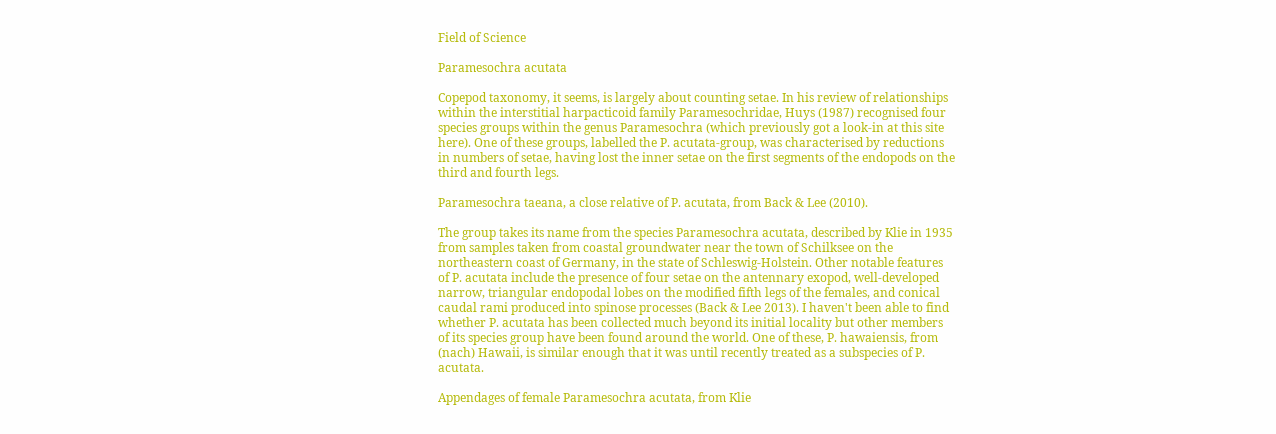Field of Science

Paramesochra acutata

Copepod taxonomy, it seems, is largely about counting setae. In his review of relationships within the interstitial harpacticoid family Paramesochridae, Huys (1987) recognised four species groups within the genus Paramesochra (which previously got a look-in at this site here). One of these groups, labelled the P. acutata-group, was characterised by reductions in numbers of setae, having lost the inner setae on the first segments of the endopods on the third and fourth legs.

Paramesochra taeana, a close relative of P. acutata, from Back & Lee (2010).

The group takes its name from the species Paramesochra acutata, described by Klie in 1935 from samples taken from coastal groundwater near the town of Schilksee on the northeastern coast of Germany, in the state of Schleswig-Holstein. Other notable features of P. acutata include the presence of four setae on the antennary exopod, well-developed narrow, triangular endopodal lobes on the modified fifth legs of the females, and conical caudal rami produced into spinose processes (Back & Lee 2013). I haven't been able to find whether P. acutata has been collected much beyond its initial locality but other members of its species group have been found around the world. One of these, P. hawaiensis, from (nach) Hawaii, is similar enough that it was until recently treated as a subspecies of P. acutata.

Appendages of female Paramesochra acutata, from Klie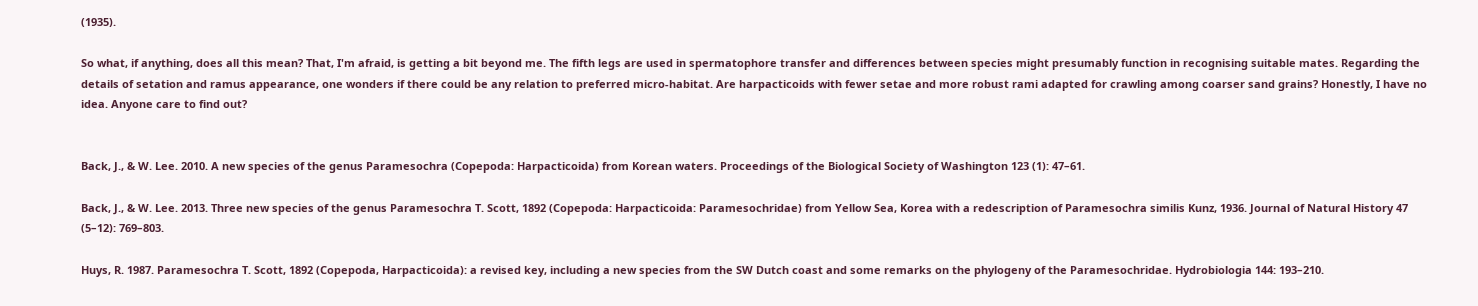(1935).

So what, if anything, does all this mean? That, I'm afraid, is getting a bit beyond me. The fifth legs are used in spermatophore transfer and differences between species might presumably function in recognising suitable mates. Regarding the details of setation and ramus appearance, one wonders if there could be any relation to preferred micro-habitat. Are harpacticoids with fewer setae and more robust rami adapted for crawling among coarser sand grains? Honestly, I have no idea. Anyone care to find out?


Back, J., & W. Lee. 2010. A new species of the genus Paramesochra (Copepoda: Harpacticoida) from Korean waters. Proceedings of the Biological Society of Washington 123 (1): 47–61.

Back, J., & W. Lee. 2013. Three new species of the genus Paramesochra T. Scott, 1892 (Copepoda: Harpacticoida: Paramesochridae) from Yellow Sea, Korea with a redescription of Paramesochra similis Kunz, 1936. Journal of Natural History 47 (5–12): 769–803.

Huys, R. 1987. Paramesochra T. Scott, 1892 (Copepoda, Harpacticoida): a revised key, including a new species from the SW Dutch coast and some remarks on the phylogeny of the Paramesochridae. Hydrobiologia 144: 193–210.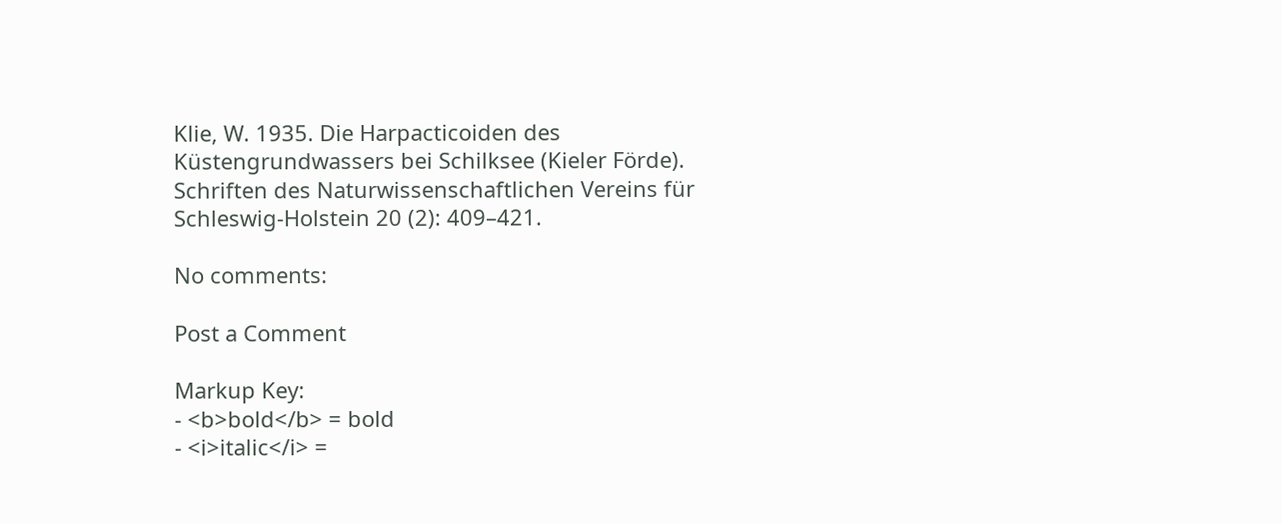Klie, W. 1935. Die Harpacticoiden des Küstengrundwassers bei Schilksee (Kieler Förde). Schriften des Naturwissenschaftlichen Vereins für Schleswig-Holstein 20 (2): 409–421.

No comments:

Post a Comment

Markup Key:
- <b>bold</b> = bold
- <i>italic</i> =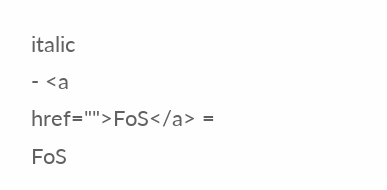italic
- <a href="">FoS</a> = FoS